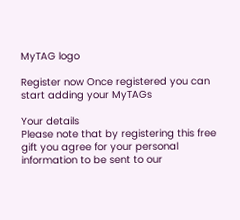MyTAG logo

Register now Once registered you can start adding your MyTAGs

Your details
Please note that by registering this free gift you agree for your personal information to be sent to our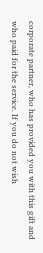corporate partner, who has provided you with this gift and who paid for the service. If you do not wish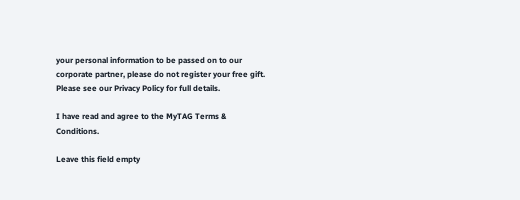your personal information to be passed on to our corporate partner, please do not register your free gift.
Please see our Privacy Policy for full details.

I have read and agree to the MyTAG Terms & Conditions.

Leave this field empty